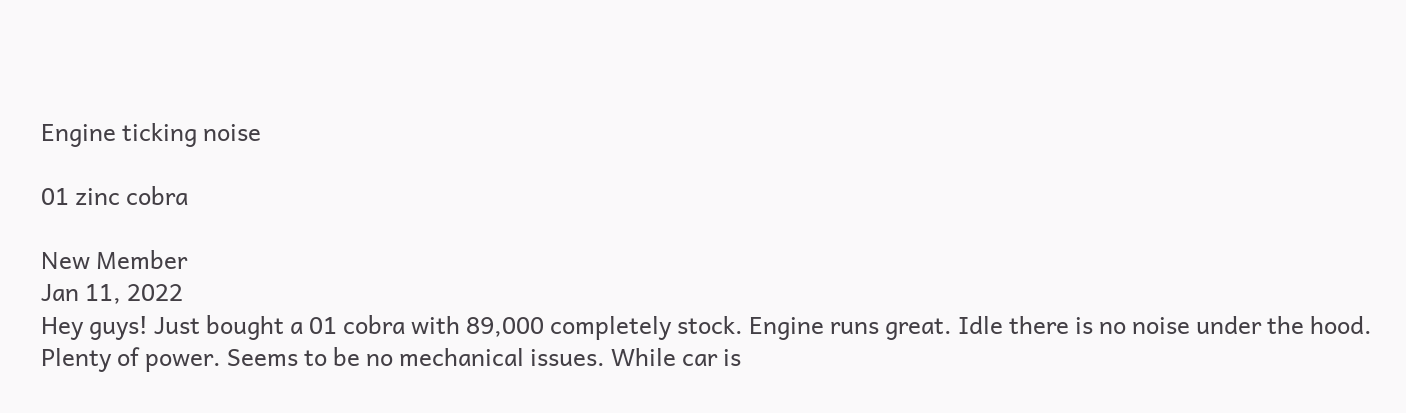Engine ticking noise

01 zinc cobra

New Member
Jan 11, 2022
Hey guys! Just bought a 01 cobra with 89,000 completely stock. Engine runs great. Idle there is no noise under the hood. Plenty of power. Seems to be no mechanical issues. While car is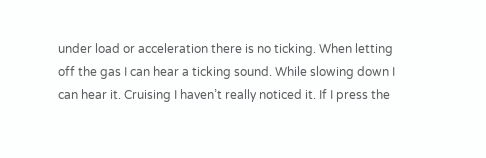under load or acceleration there is no ticking. When letting off the gas I can hear a ticking sound. While slowing down I can hear it. Cruising I haven’t really noticed it. If I press the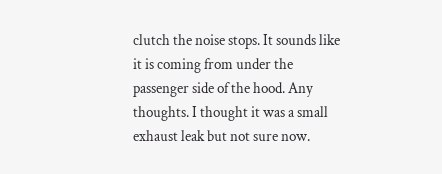clutch the noise stops. It sounds like it is coming from under the passenger side of the hood. Any thoughts. I thought it was a small exhaust leak but not sure now.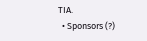TIA.
  • Sponsors (?)